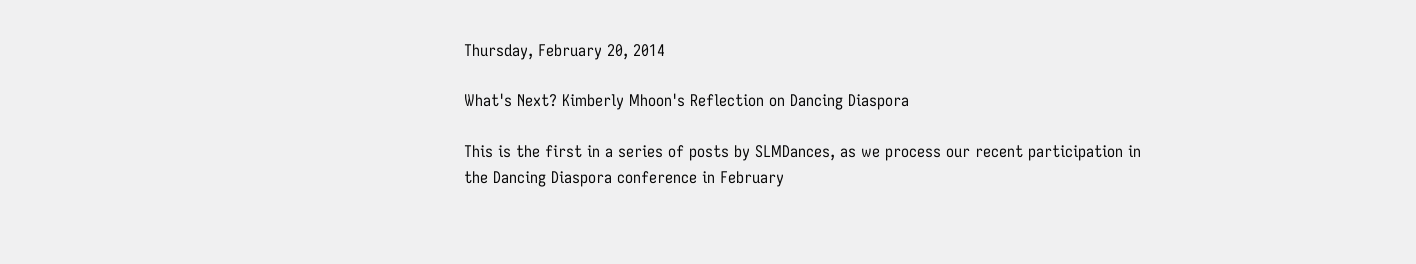Thursday, February 20, 2014

What's Next? Kimberly Mhoon's Reflection on Dancing Diaspora

This is the first in a series of posts by SLMDances, as we process our recent participation in the Dancing Diaspora conference in February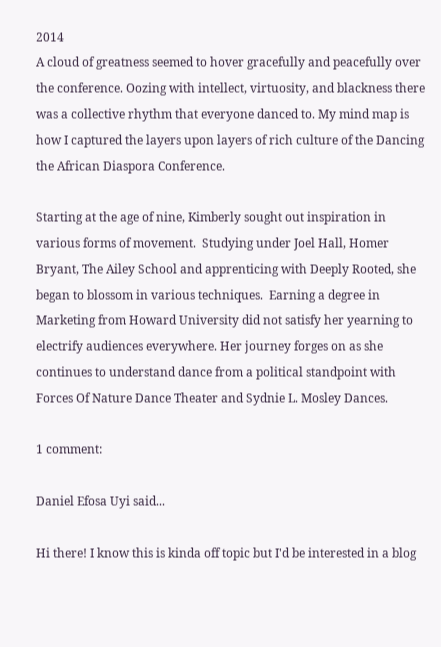2014
A cloud of greatness seemed to hover gracefully and peacefully over the conference. Oozing with intellect, virtuosity, and blackness there was a collective rhythm that everyone danced to. My mind map is how I captured the layers upon layers of rich culture of the Dancing the African Diaspora Conference.

Starting at the age of nine, Kimberly sought out inspiration in various forms of movement.  Studying under Joel Hall, Homer Bryant, The Ailey School and apprenticing with Deeply Rooted, she began to blossom in various techniques.  Earning a degree in Marketing from Howard University did not satisfy her yearning to electrify audiences everywhere. Her journey forges on as she continues to understand dance from a political standpoint with Forces Of Nature Dance Theater and Sydnie L. Mosley Dances.

1 comment:

Daniel Efosa Uyi said...

Hi there! I know this is kinda off topic but I'd be interested in a blog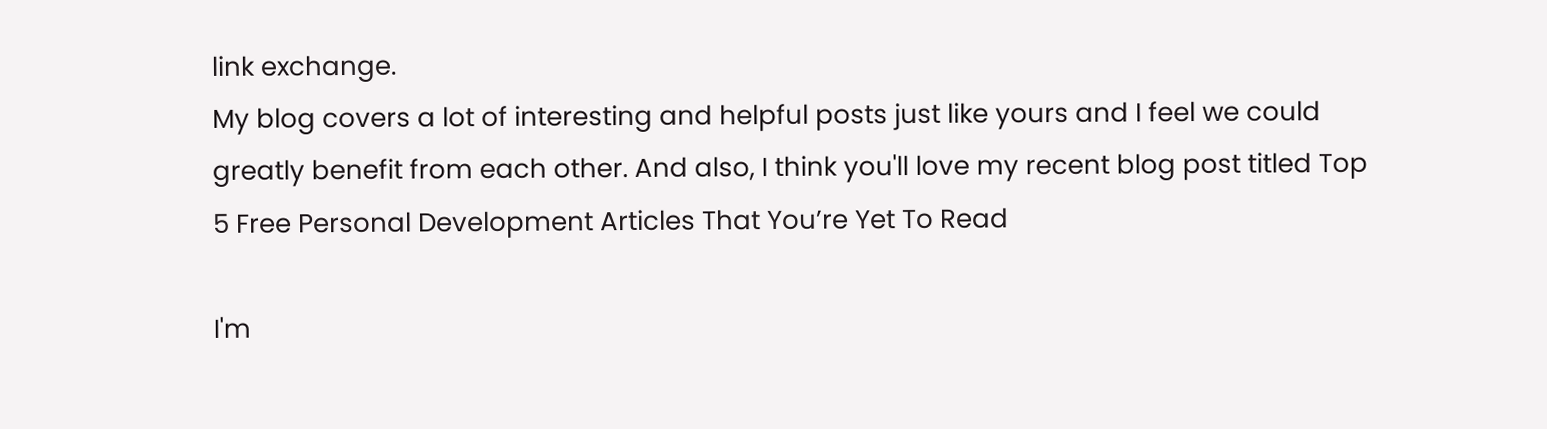link exchange.
My blog covers a lot of interesting and helpful posts just like yours and I feel we could greatly benefit from each other. And also, I think you'll love my recent blog post titled Top 5 Free Personal Development Articles That You’re Yet To Read

I'm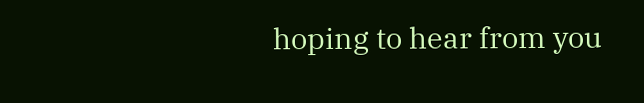hoping to hear from you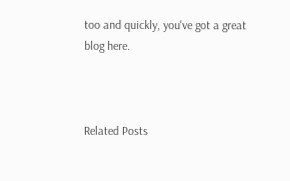too and quickly, you've got a great blog here.



Related Posts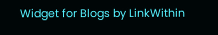Widget for Blogs by LinkWithin